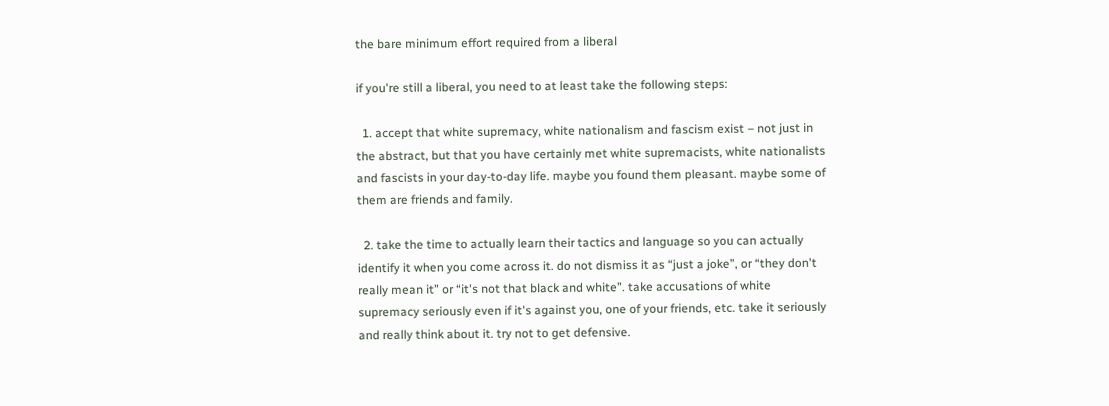the bare minimum effort required from a liberal

if you're still a liberal, you need to at least take the following steps:

  1. accept that white supremacy, white nationalism and fascism exist – not just in the abstract, but that you have certainly met white supremacists, white nationalists and fascists in your day-to-day life. maybe you found them pleasant. maybe some of them are friends and family.

  2. take the time to actually learn their tactics and language so you can actually identify it when you come across it. do not dismiss it as “just a joke”, or “they don't really mean it” or “it's not that black and white”. take accusations of white supremacy seriously even if it's against you, one of your friends, etc. take it seriously and really think about it. try not to get defensive.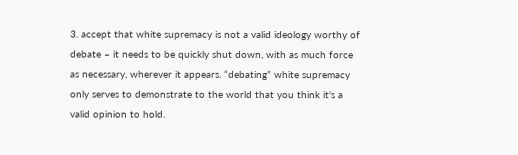3. accept that white supremacy is not a valid ideology worthy of debate – it needs to be quickly shut down, with as much force as necessary, wherever it appears. “debating” white supremacy only serves to demonstrate to the world that you think it's a valid opinion to hold.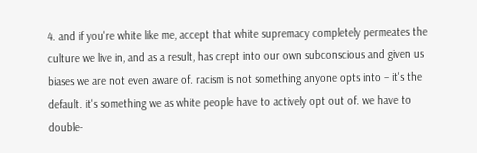4. and if you're white like me, accept that white supremacy completely permeates the culture we live in, and as a result, has crept into our own subconscious and given us biases we are not even aware of. racism is not something anyone opts into – it's the default. it's something we as white people have to actively opt out of. we have to double-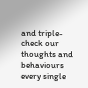and triple-check our thoughts and behaviours every single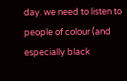day. we need to listen to people of colour (and especially black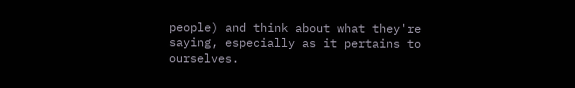people) and think about what they're saying, especially as it pertains to ourselves.